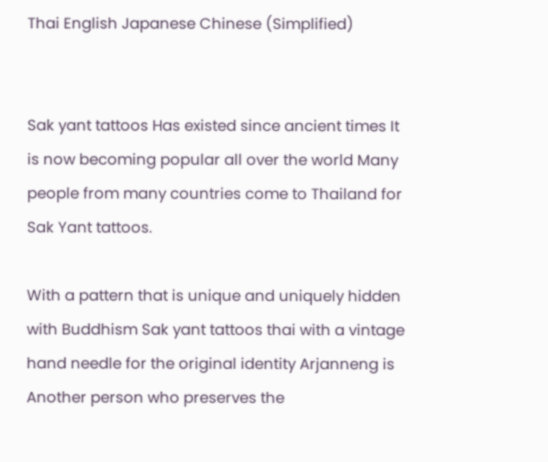Thai English Japanese Chinese (Simplified)


Sak yant tattoos Has existed since ancient times It is now becoming popular all over the world Many people from many countries come to Thailand for Sak Yant tattoos.

With a pattern that is unique and uniquely hidden with Buddhism Sak yant tattoos thai with a vintage hand needle for the original identity Arjanneng is Another person who preserves the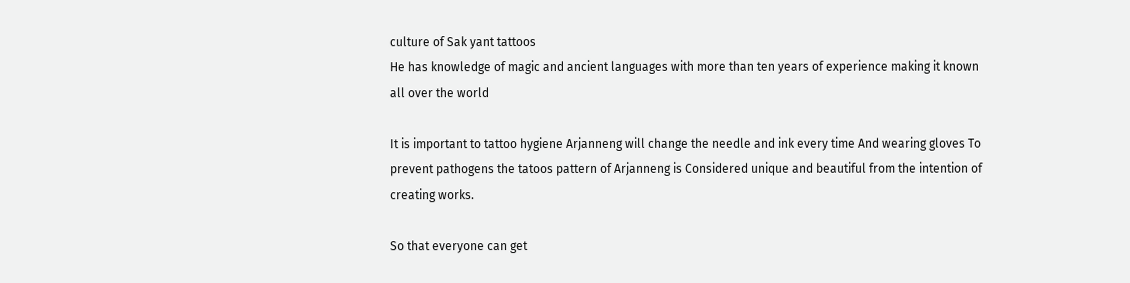culture of Sak yant tattoos
He has knowledge of magic and ancient languages with more than ten years of experience making it known all over the world

It is important to tattoo hygiene Arjanneng will change the needle and ink every time And wearing gloves To prevent pathogens the tatoos pattern of Arjanneng is Considered unique and beautiful from the intention of creating works.

So that everyone can get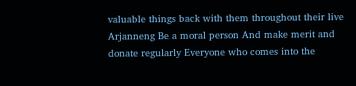valuable things back with them throughout their live Arjanneng Be a moral person And make merit and donate regularly Everyone who comes into the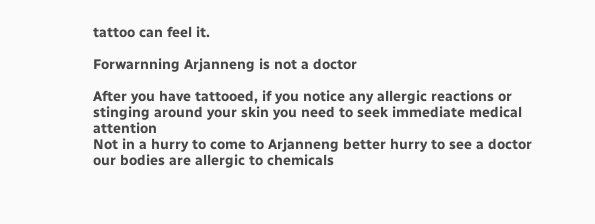tattoo can feel it.

Forwarnning Arjanneng is not a doctor

After you have tattooed, if you notice any allergic reactions or stinging around your skin you need to seek immediate medical attention
Not in a hurry to come to Arjanneng better hurry to see a doctor our bodies are allergic to chemicals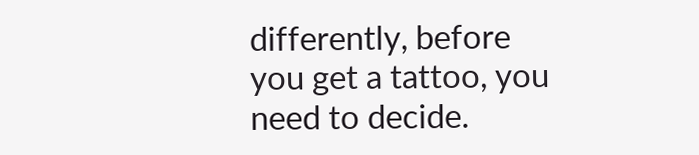differently, before you get a tattoo, you need to decide.